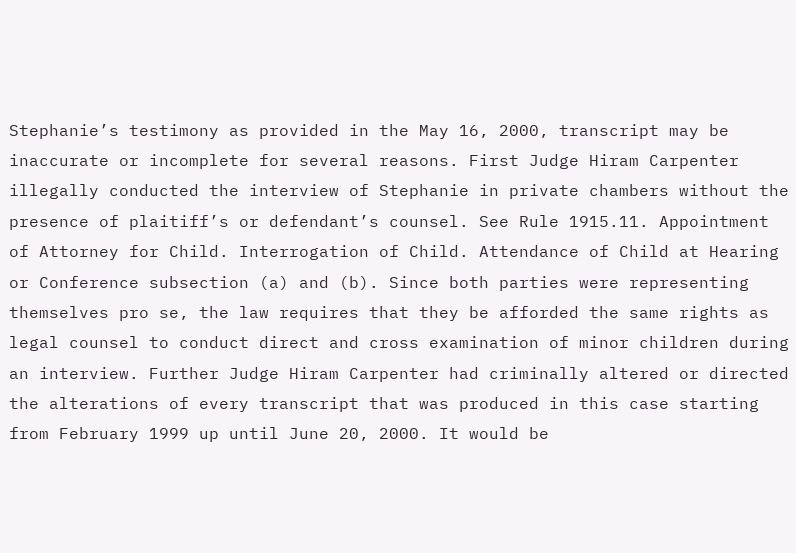Stephanie’s testimony as provided in the May 16, 2000, transcript may be inaccurate or incomplete for several reasons. First Judge Hiram Carpenter illegally conducted the interview of Stephanie in private chambers without the presence of plaitiff’s or defendant’s counsel. See Rule 1915.11. Appointment of Attorney for Child. Interrogation of Child. Attendance of Child at Hearing or Conference subsection (a) and (b). Since both parties were representing themselves pro se, the law requires that they be afforded the same rights as legal counsel to conduct direct and cross examination of minor children during an interview. Further Judge Hiram Carpenter had criminally altered or directed the alterations of every transcript that was produced in this case starting from February 1999 up until June 20, 2000. It would be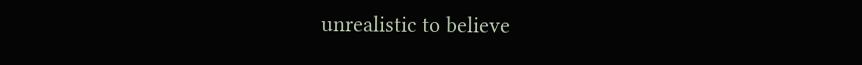unrealistic to believe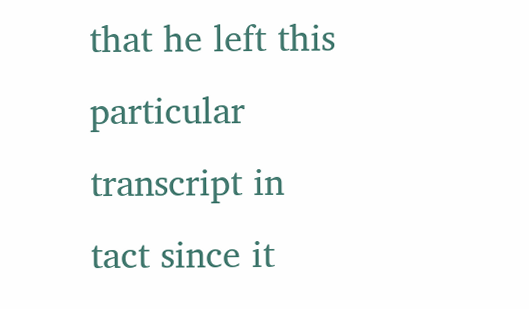that he left this particular transcript in tact since it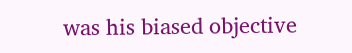was his biased objective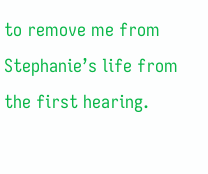to remove me from Stephanie’s life from the first hearing.